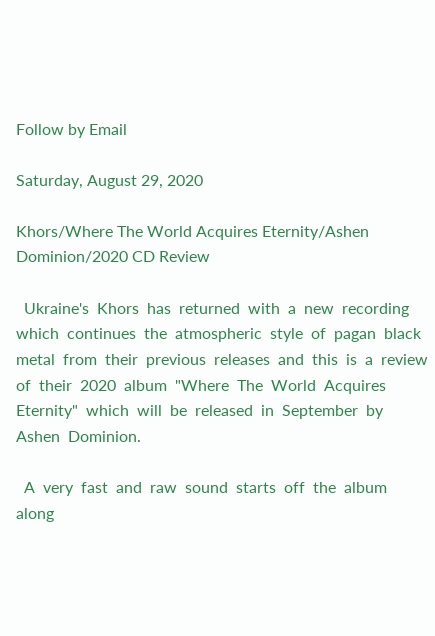Follow by Email

Saturday, August 29, 2020

Khors/Where The World Acquires Eternity/Ashen Dominion/2020 CD Review

  Ukraine's  Khors  has  returned  with  a  new  recording  which  continues  the  atmospheric  style  of  pagan  black  metal  from  their  previous  releases  and  this  is  a  review  of  their  2020  album  "Where  The  World  Acquires  Eternity"  which  will  be  released  in  September  by  Ashen  Dominion.

  A  very  fast  and  raw  sound  starts  off  the  album  along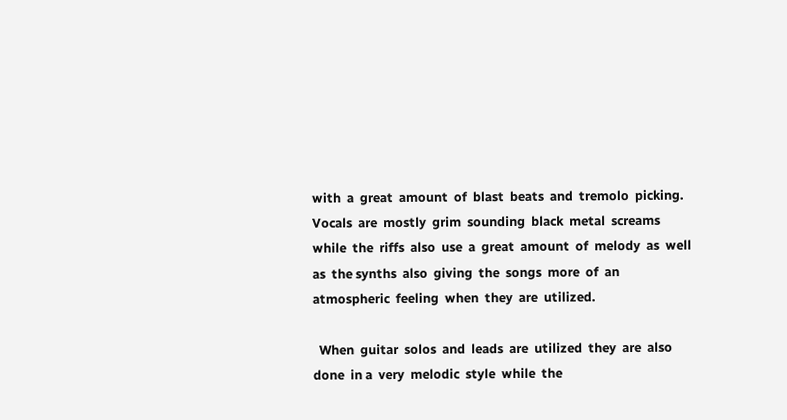with  a  great  amount  of  blast  beats  and  tremolo  picking.  Vocals  are  mostly  grim  sounding  black  metal  screams  while  the  riffs  also  use  a  great  amount  of  melody  as  well  as  the synths  also  giving  the  songs  more  of  an  atmospheric  feeling  when  they  are  utilized.

  When  guitar  solos  and  leads  are  utilized  they  are  also  done  in a  very  melodic  style  while  the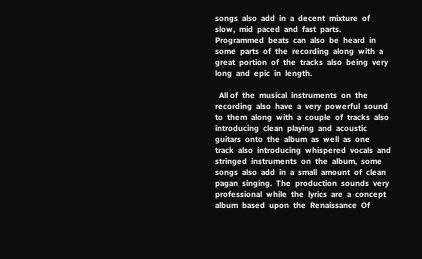songs  also  add  in  a  decent  mixture  of  slow,  mid  paced  and  fast  parts.  Programmed  beats  can  also  be  heard  in  some  parts  of  the  recording  along  with  a  great  portion  of  the  tracks  also  being  very  long  and  epic  in  length.

  All of  the  musical  instruments  on  the  recording  also  have  a  very  powerful  sound  to  them  along  with  a  couple  of  tracks  also  introducing  clean  playing  and  acoustic  guitars  onto  the  album  as  well  as  one  track  also  introducing  whispered  vocals  and  stringed  instruments  on  the  album,  some  songs  also  add  in  a  small  amount  of  clean  pagan  singing.  The  production  sounds  very  professional  while  the  lyrics  are  a  concept  album  based  upon  the  Renaissance  Of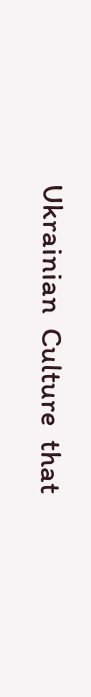Ukrainian  Culture  that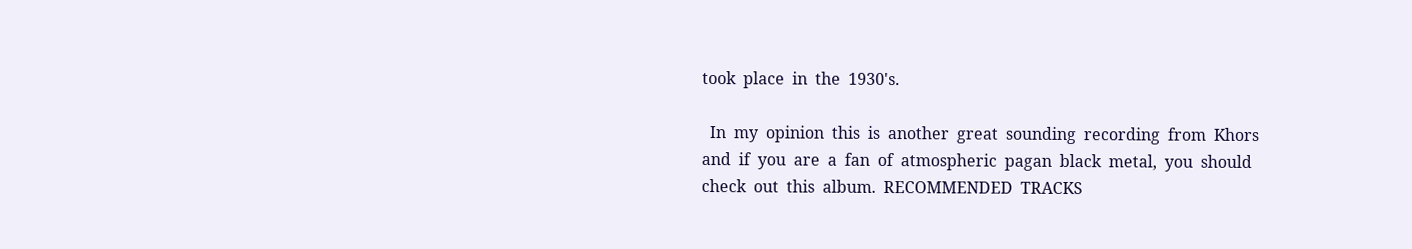took  place  in  the  1930's.

  In  my  opinion  this  is  another  great  sounding  recording  from  Khors  and  if  you  are  a  fan  of  atmospheric  pagan  black  metal,  you  should  check  out  this  album.  RECOMMENDED  TRACKS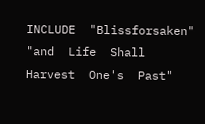INCLUDE  "Blissforsaken"  "and  Life  Shall  Harvest  One's  Past"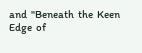and  "Beneath  the  Keen  Edge  of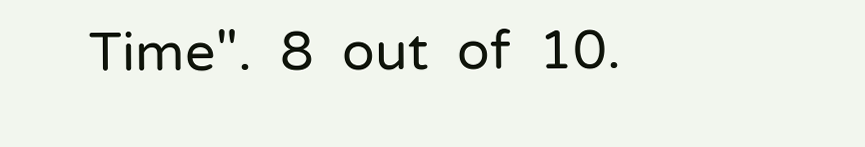Time".  8  out  of  10.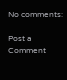No comments:

Post a Comment